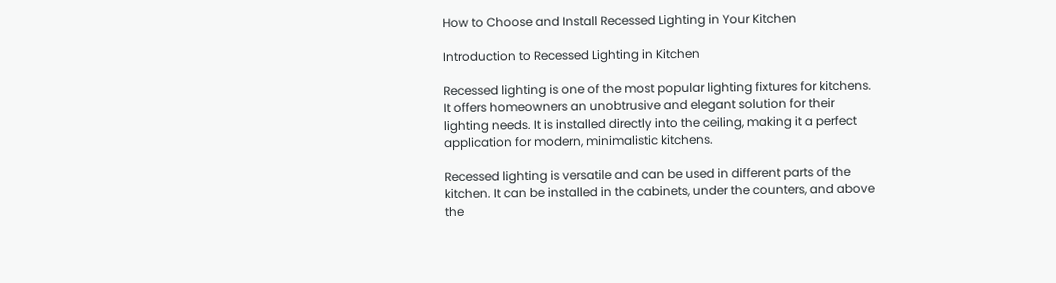How to Choose and Install Recessed Lighting in Your Kitchen

Introduction to Recessed Lighting in Kitchen

Recessed lighting is one of the most popular lighting fixtures for kitchens. It offers homeowners an unobtrusive and elegant solution for their lighting needs. It is installed directly into the ceiling, making it a perfect application for modern, minimalistic kitchens.

Recessed lighting is versatile and can be used in different parts of the kitchen. It can be installed in the cabinets, under the counters, and above the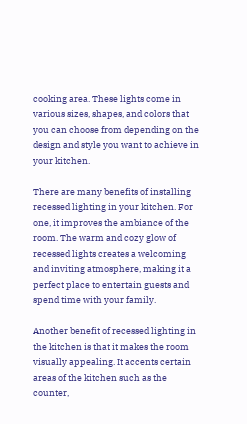cooking area. These lights come in various sizes, shapes, and colors that you can choose from depending on the design and style you want to achieve in your kitchen.

There are many benefits of installing recessed lighting in your kitchen. For one, it improves the ambiance of the room. The warm and cozy glow of recessed lights creates a welcoming and inviting atmosphere, making it a perfect place to entertain guests and spend time with your family.

Another benefit of recessed lighting in the kitchen is that it makes the room visually appealing. It accents certain areas of the kitchen such as the counter,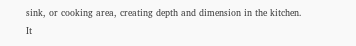sink, or cooking area, creating depth and dimension in the kitchen. It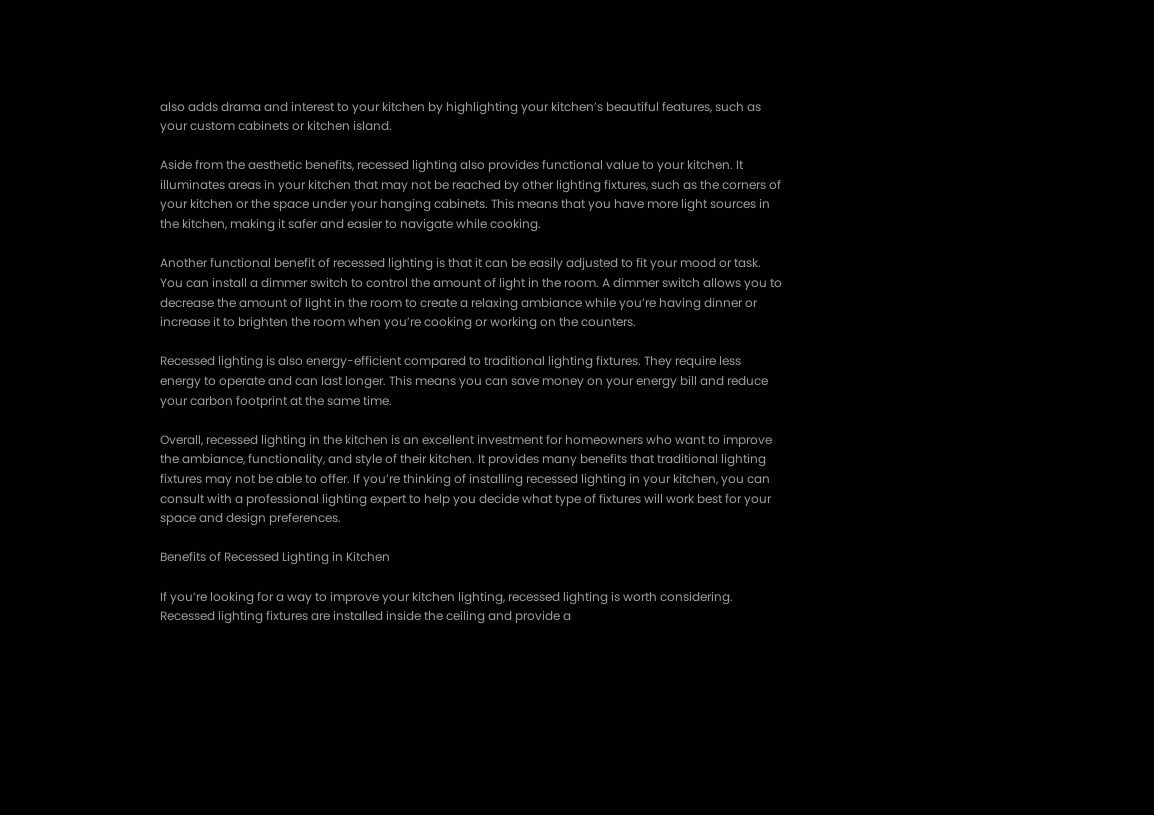also adds drama and interest to your kitchen by highlighting your kitchen’s beautiful features, such as your custom cabinets or kitchen island.

Aside from the aesthetic benefits, recessed lighting also provides functional value to your kitchen. It illuminates areas in your kitchen that may not be reached by other lighting fixtures, such as the corners of your kitchen or the space under your hanging cabinets. This means that you have more light sources in the kitchen, making it safer and easier to navigate while cooking.

Another functional benefit of recessed lighting is that it can be easily adjusted to fit your mood or task. You can install a dimmer switch to control the amount of light in the room. A dimmer switch allows you to decrease the amount of light in the room to create a relaxing ambiance while you’re having dinner or increase it to brighten the room when you’re cooking or working on the counters.

Recessed lighting is also energy-efficient compared to traditional lighting fixtures. They require less energy to operate and can last longer. This means you can save money on your energy bill and reduce your carbon footprint at the same time.

Overall, recessed lighting in the kitchen is an excellent investment for homeowners who want to improve the ambiance, functionality, and style of their kitchen. It provides many benefits that traditional lighting fixtures may not be able to offer. If you’re thinking of installing recessed lighting in your kitchen, you can consult with a professional lighting expert to help you decide what type of fixtures will work best for your space and design preferences.

Benefits of Recessed Lighting in Kitchen

If you’re looking for a way to improve your kitchen lighting, recessed lighting is worth considering. Recessed lighting fixtures are installed inside the ceiling and provide a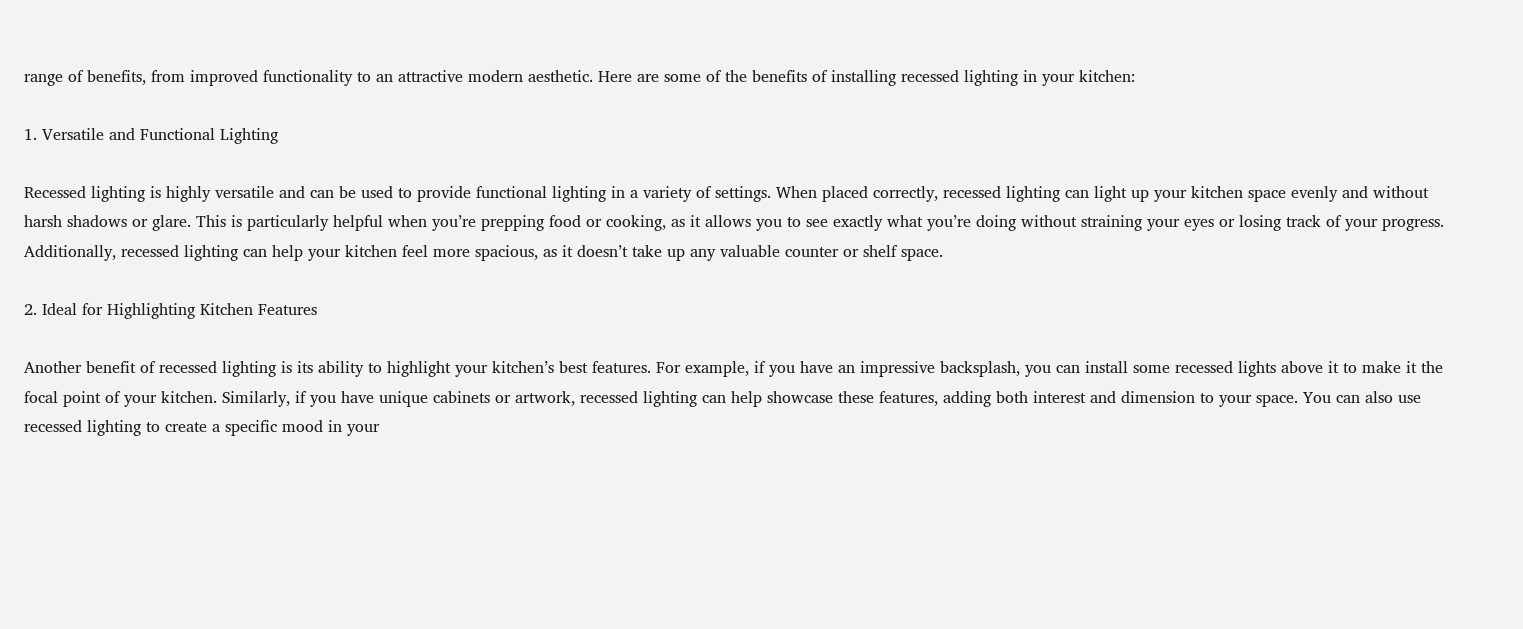range of benefits, from improved functionality to an attractive modern aesthetic. Here are some of the benefits of installing recessed lighting in your kitchen:

1. Versatile and Functional Lighting

Recessed lighting is highly versatile and can be used to provide functional lighting in a variety of settings. When placed correctly, recessed lighting can light up your kitchen space evenly and without harsh shadows or glare. This is particularly helpful when you’re prepping food or cooking, as it allows you to see exactly what you’re doing without straining your eyes or losing track of your progress. Additionally, recessed lighting can help your kitchen feel more spacious, as it doesn’t take up any valuable counter or shelf space.

2. Ideal for Highlighting Kitchen Features

Another benefit of recessed lighting is its ability to highlight your kitchen’s best features. For example, if you have an impressive backsplash, you can install some recessed lights above it to make it the focal point of your kitchen. Similarly, if you have unique cabinets or artwork, recessed lighting can help showcase these features, adding both interest and dimension to your space. You can also use recessed lighting to create a specific mood in your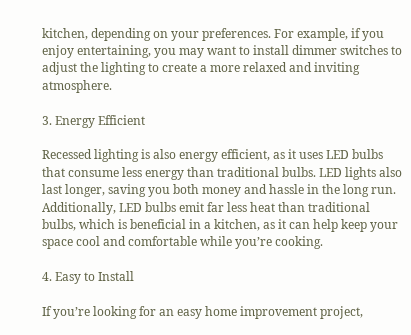kitchen, depending on your preferences. For example, if you enjoy entertaining, you may want to install dimmer switches to adjust the lighting to create a more relaxed and inviting atmosphere.

3. Energy Efficient

Recessed lighting is also energy efficient, as it uses LED bulbs that consume less energy than traditional bulbs. LED lights also last longer, saving you both money and hassle in the long run. Additionally, LED bulbs emit far less heat than traditional bulbs, which is beneficial in a kitchen, as it can help keep your space cool and comfortable while you’re cooking.

4. Easy to Install

If you’re looking for an easy home improvement project,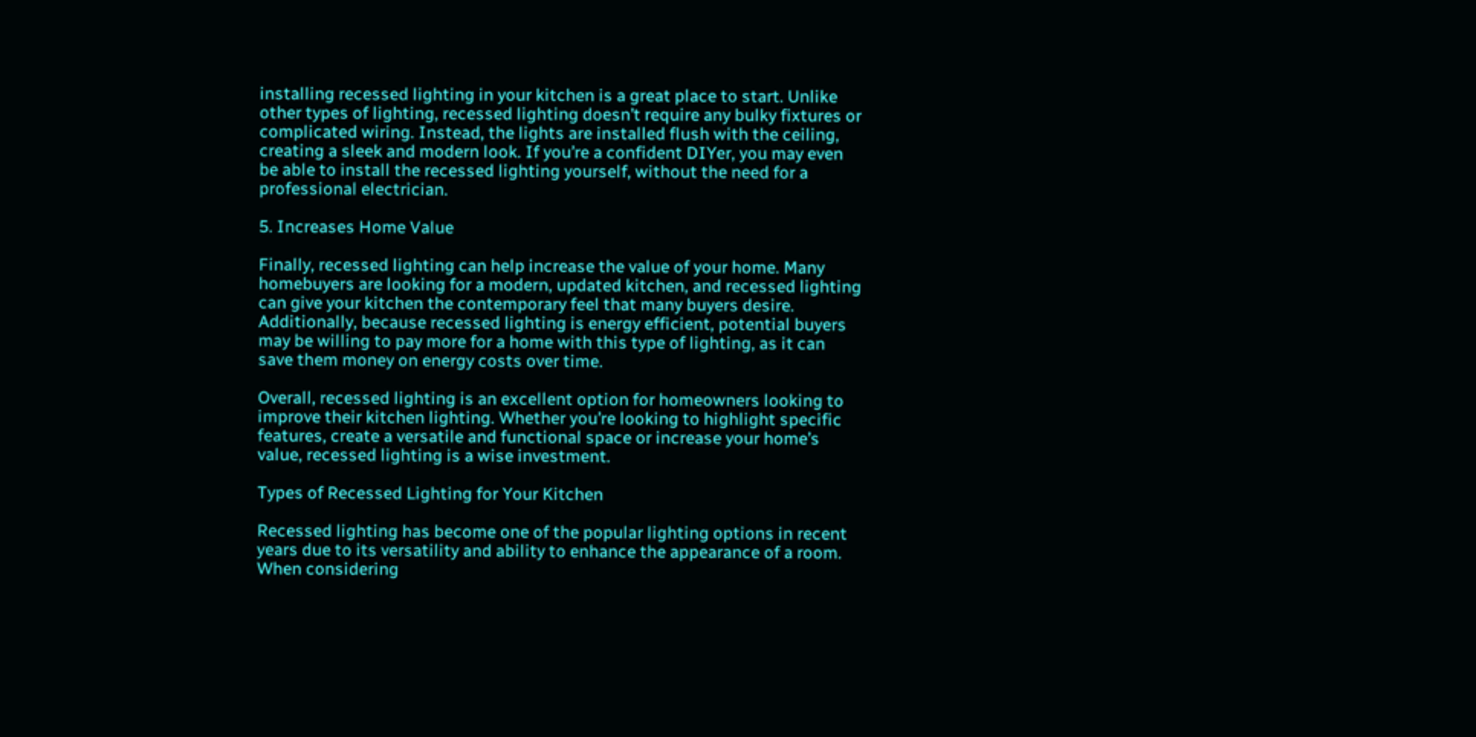installing recessed lighting in your kitchen is a great place to start. Unlike other types of lighting, recessed lighting doesn’t require any bulky fixtures or complicated wiring. Instead, the lights are installed flush with the ceiling, creating a sleek and modern look. If you’re a confident DIYer, you may even be able to install the recessed lighting yourself, without the need for a professional electrician.

5. Increases Home Value

Finally, recessed lighting can help increase the value of your home. Many homebuyers are looking for a modern, updated kitchen, and recessed lighting can give your kitchen the contemporary feel that many buyers desire. Additionally, because recessed lighting is energy efficient, potential buyers may be willing to pay more for a home with this type of lighting, as it can save them money on energy costs over time.

Overall, recessed lighting is an excellent option for homeowners looking to improve their kitchen lighting. Whether you’re looking to highlight specific features, create a versatile and functional space or increase your home’s value, recessed lighting is a wise investment.

Types of Recessed Lighting for Your Kitchen

Recessed lighting has become one of the popular lighting options in recent years due to its versatility and ability to enhance the appearance of a room. When considering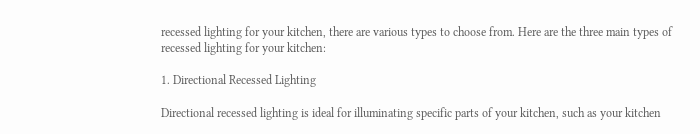recessed lighting for your kitchen, there are various types to choose from. Here are the three main types of recessed lighting for your kitchen:

1. Directional Recessed Lighting

Directional recessed lighting is ideal for illuminating specific parts of your kitchen, such as your kitchen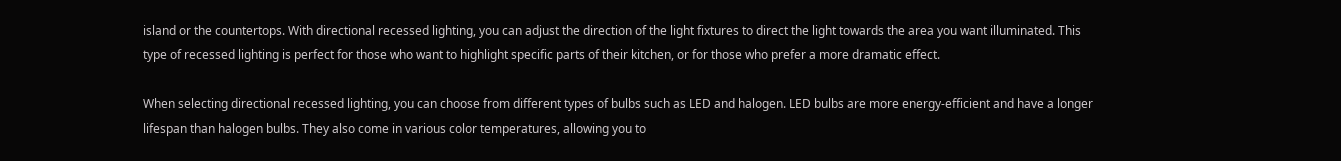island or the countertops. With directional recessed lighting, you can adjust the direction of the light fixtures to direct the light towards the area you want illuminated. This type of recessed lighting is perfect for those who want to highlight specific parts of their kitchen, or for those who prefer a more dramatic effect.

When selecting directional recessed lighting, you can choose from different types of bulbs such as LED and halogen. LED bulbs are more energy-efficient and have a longer lifespan than halogen bulbs. They also come in various color temperatures, allowing you to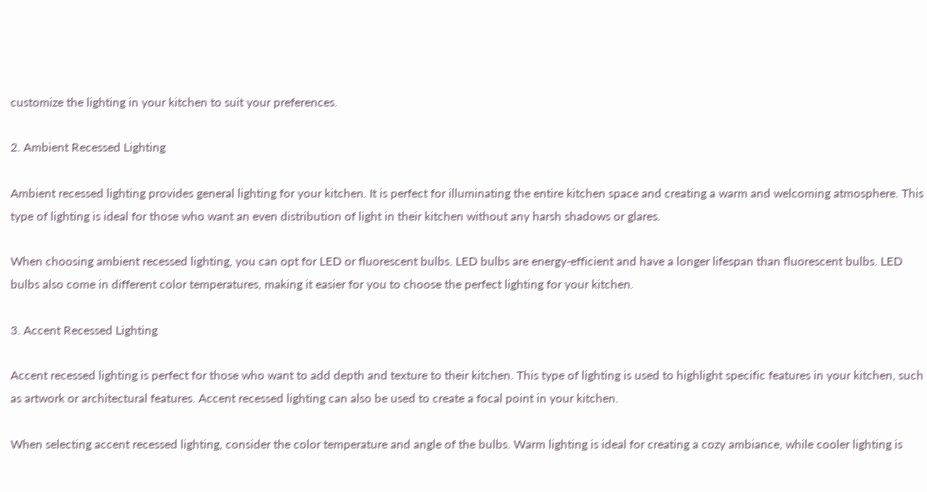customize the lighting in your kitchen to suit your preferences.

2. Ambient Recessed Lighting

Ambient recessed lighting provides general lighting for your kitchen. It is perfect for illuminating the entire kitchen space and creating a warm and welcoming atmosphere. This type of lighting is ideal for those who want an even distribution of light in their kitchen without any harsh shadows or glares.

When choosing ambient recessed lighting, you can opt for LED or fluorescent bulbs. LED bulbs are energy-efficient and have a longer lifespan than fluorescent bulbs. LED bulbs also come in different color temperatures, making it easier for you to choose the perfect lighting for your kitchen.

3. Accent Recessed Lighting

Accent recessed lighting is perfect for those who want to add depth and texture to their kitchen. This type of lighting is used to highlight specific features in your kitchen, such as artwork or architectural features. Accent recessed lighting can also be used to create a focal point in your kitchen.

When selecting accent recessed lighting, consider the color temperature and angle of the bulbs. Warm lighting is ideal for creating a cozy ambiance, while cooler lighting is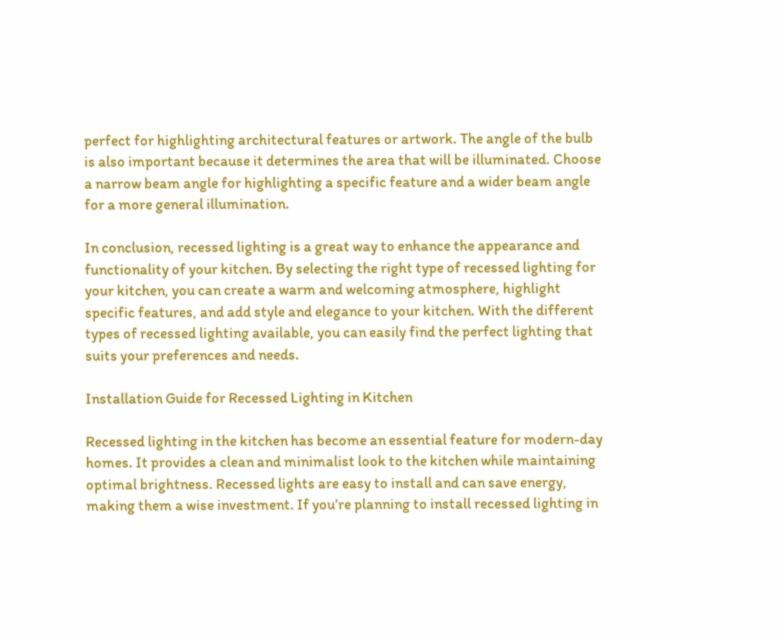perfect for highlighting architectural features or artwork. The angle of the bulb is also important because it determines the area that will be illuminated. Choose a narrow beam angle for highlighting a specific feature and a wider beam angle for a more general illumination.

In conclusion, recessed lighting is a great way to enhance the appearance and functionality of your kitchen. By selecting the right type of recessed lighting for your kitchen, you can create a warm and welcoming atmosphere, highlight specific features, and add style and elegance to your kitchen. With the different types of recessed lighting available, you can easily find the perfect lighting that suits your preferences and needs.

Installation Guide for Recessed Lighting in Kitchen

Recessed lighting in the kitchen has become an essential feature for modern-day homes. It provides a clean and minimalist look to the kitchen while maintaining optimal brightness. Recessed lights are easy to install and can save energy, making them a wise investment. If you’re planning to install recessed lighting in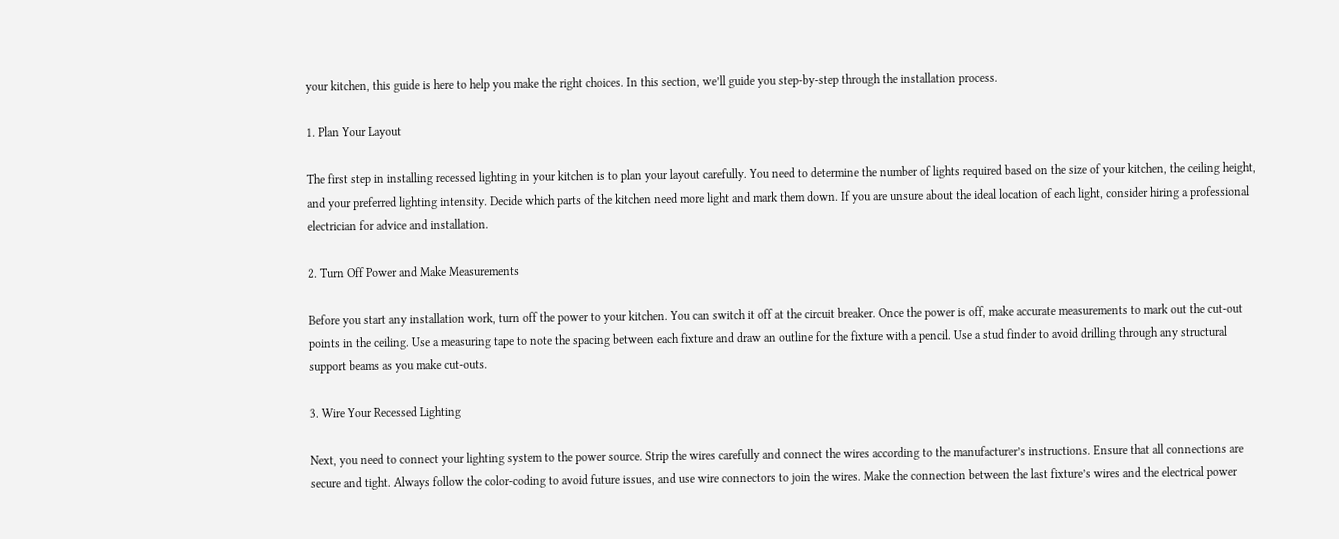your kitchen, this guide is here to help you make the right choices. In this section, we’ll guide you step-by-step through the installation process.

1. Plan Your Layout

The first step in installing recessed lighting in your kitchen is to plan your layout carefully. You need to determine the number of lights required based on the size of your kitchen, the ceiling height, and your preferred lighting intensity. Decide which parts of the kitchen need more light and mark them down. If you are unsure about the ideal location of each light, consider hiring a professional electrician for advice and installation.

2. Turn Off Power and Make Measurements

Before you start any installation work, turn off the power to your kitchen. You can switch it off at the circuit breaker. Once the power is off, make accurate measurements to mark out the cut-out points in the ceiling. Use a measuring tape to note the spacing between each fixture and draw an outline for the fixture with a pencil. Use a stud finder to avoid drilling through any structural support beams as you make cut-outs.

3. Wire Your Recessed Lighting

Next, you need to connect your lighting system to the power source. Strip the wires carefully and connect the wires according to the manufacturer’s instructions. Ensure that all connections are secure and tight. Always follow the color-coding to avoid future issues, and use wire connectors to join the wires. Make the connection between the last fixture’s wires and the electrical power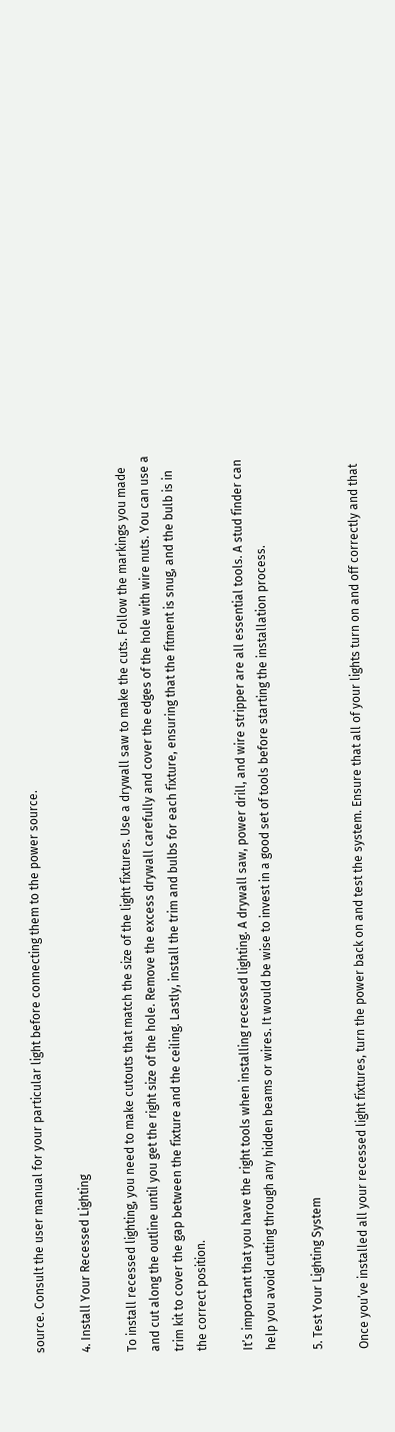source. Consult the user manual for your particular light before connecting them to the power source.

4. Install Your Recessed Lighting

To install recessed lighting, you need to make cutouts that match the size of the light fixtures. Use a drywall saw to make the cuts. Follow the markings you made and cut along the outline until you get the right size of the hole. Remove the excess drywall carefully and cover the edges of the hole with wire nuts. You can use a trim kit to cover the gap between the fixture and the ceiling. Lastly, install the trim and bulbs for each fixture, ensuring that the fitment is snug, and the bulb is in the correct position.

It’s important that you have the right tools when installing recessed lighting. A drywall saw, power drill, and wire stripper are all essential tools. A stud finder can help you avoid cutting through any hidden beams or wires. It would be wise to invest in a good set of tools before starting the installation process.

5. Test Your Lighting System

Once you’ve installed all your recessed light fixtures, turn the power back on and test the system. Ensure that all of your lights turn on and off correctly and that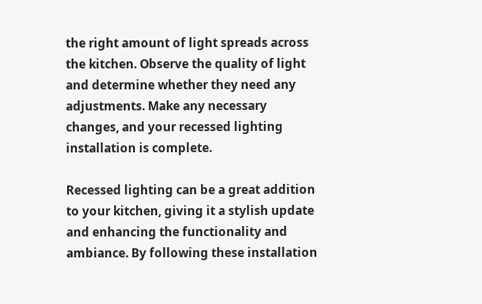the right amount of light spreads across the kitchen. Observe the quality of light and determine whether they need any adjustments. Make any necessary changes, and your recessed lighting installation is complete.

Recessed lighting can be a great addition to your kitchen, giving it a stylish update and enhancing the functionality and ambiance. By following these installation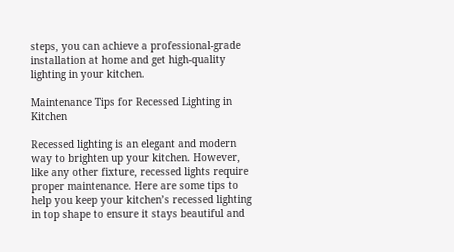steps, you can achieve a professional-grade installation at home and get high-quality lighting in your kitchen.

Maintenance Tips for Recessed Lighting in Kitchen

Recessed lighting is an elegant and modern way to brighten up your kitchen. However, like any other fixture, recessed lights require proper maintenance. Here are some tips to help you keep your kitchen’s recessed lighting in top shape to ensure it stays beautiful and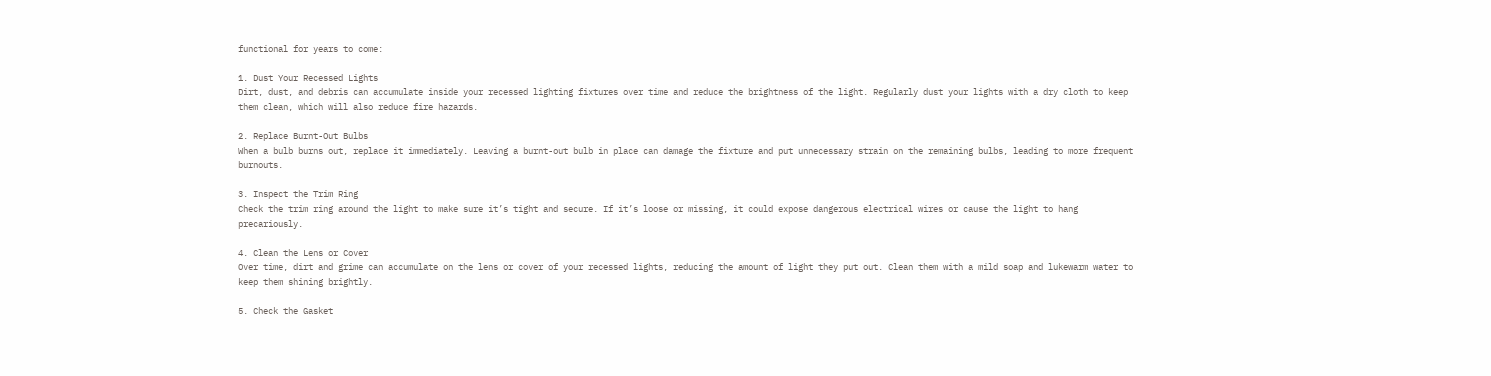functional for years to come:

1. Dust Your Recessed Lights
Dirt, dust, and debris can accumulate inside your recessed lighting fixtures over time and reduce the brightness of the light. Regularly dust your lights with a dry cloth to keep them clean, which will also reduce fire hazards.

2. Replace Burnt-Out Bulbs
When a bulb burns out, replace it immediately. Leaving a burnt-out bulb in place can damage the fixture and put unnecessary strain on the remaining bulbs, leading to more frequent burnouts.

3. Inspect the Trim Ring
Check the trim ring around the light to make sure it’s tight and secure. If it’s loose or missing, it could expose dangerous electrical wires or cause the light to hang precariously.

4. Clean the Lens or Cover
Over time, dirt and grime can accumulate on the lens or cover of your recessed lights, reducing the amount of light they put out. Clean them with a mild soap and lukewarm water to keep them shining brightly.

5. Check the Gasket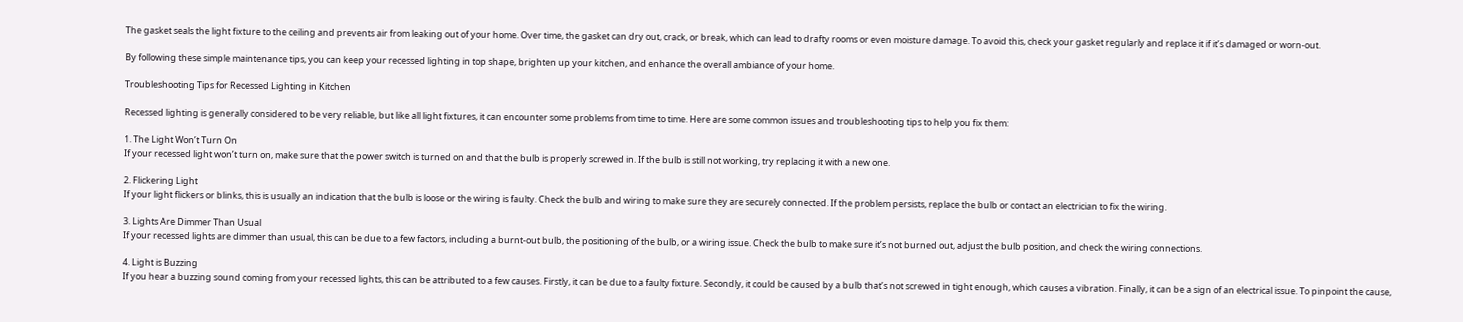The gasket seals the light fixture to the ceiling and prevents air from leaking out of your home. Over time, the gasket can dry out, crack, or break, which can lead to drafty rooms or even moisture damage. To avoid this, check your gasket regularly and replace it if it’s damaged or worn-out.

By following these simple maintenance tips, you can keep your recessed lighting in top shape, brighten up your kitchen, and enhance the overall ambiance of your home.

Troubleshooting Tips for Recessed Lighting in Kitchen

Recessed lighting is generally considered to be very reliable, but like all light fixtures, it can encounter some problems from time to time. Here are some common issues and troubleshooting tips to help you fix them:

1. The Light Won’t Turn On
If your recessed light won’t turn on, make sure that the power switch is turned on and that the bulb is properly screwed in. If the bulb is still not working, try replacing it with a new one.

2. Flickering Light
If your light flickers or blinks, this is usually an indication that the bulb is loose or the wiring is faulty. Check the bulb and wiring to make sure they are securely connected. If the problem persists, replace the bulb or contact an electrician to fix the wiring.

3. Lights Are Dimmer Than Usual
If your recessed lights are dimmer than usual, this can be due to a few factors, including a burnt-out bulb, the positioning of the bulb, or a wiring issue. Check the bulb to make sure it’s not burned out, adjust the bulb position, and check the wiring connections.

4. Light is Buzzing
If you hear a buzzing sound coming from your recessed lights, this can be attributed to a few causes. Firstly, it can be due to a faulty fixture. Secondly, it could be caused by a bulb that’s not screwed in tight enough, which causes a vibration. Finally, it can be a sign of an electrical issue. To pinpoint the cause,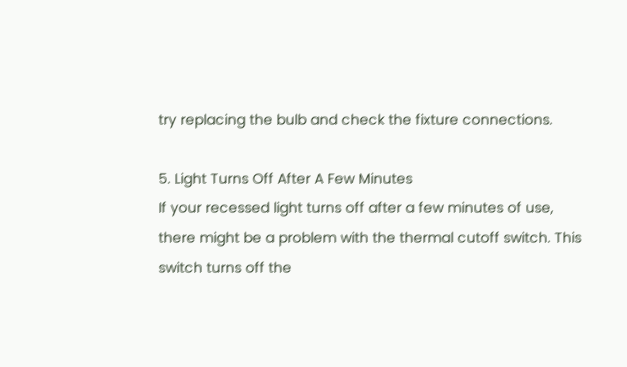try replacing the bulb and check the fixture connections.

5. Light Turns Off After A Few Minutes
If your recessed light turns off after a few minutes of use, there might be a problem with the thermal cutoff switch. This switch turns off the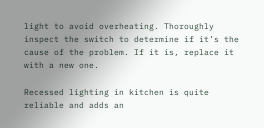light to avoid overheating. Thoroughly inspect the switch to determine if it’s the cause of the problem. If it is, replace it with a new one.

Recessed lighting in kitchen is quite reliable and adds an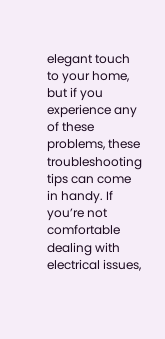elegant touch to your home, but if you experience any of these problems, these troubleshooting tips can come in handy. If you’re not comfortable dealing with electrical issues,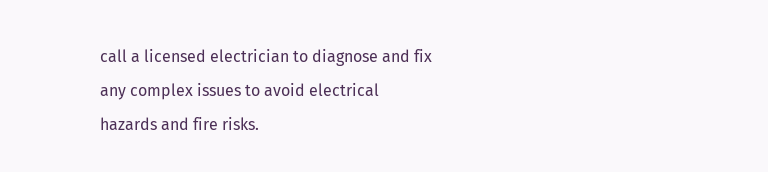call a licensed electrician to diagnose and fix any complex issues to avoid electrical hazards and fire risks.